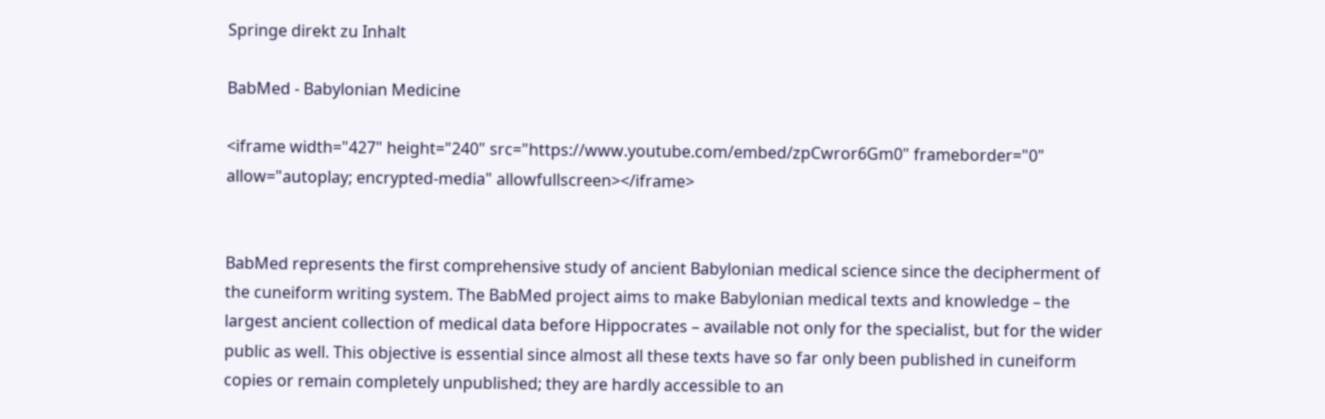Springe direkt zu Inhalt

BabMed - Babylonian Medicine

<iframe width="427" height="240" src="https://www.youtube.com/embed/zpCwror6Gm0" frameborder="0" allow="autoplay; encrypted-media" allowfullscreen></iframe>


BabMed represents the first comprehensive study of ancient Babylonian medical science since the decipherment of the cuneiform writing system. The BabMed project aims to make Babylonian medical texts and knowledge – the largest ancient collection of medical data before Hippocrates – available not only for the specialist, but for the wider public as well. This objective is essential since almost all these texts have so far only been published in cuneiform copies or remain completely unpublished; they are hardly accessible to an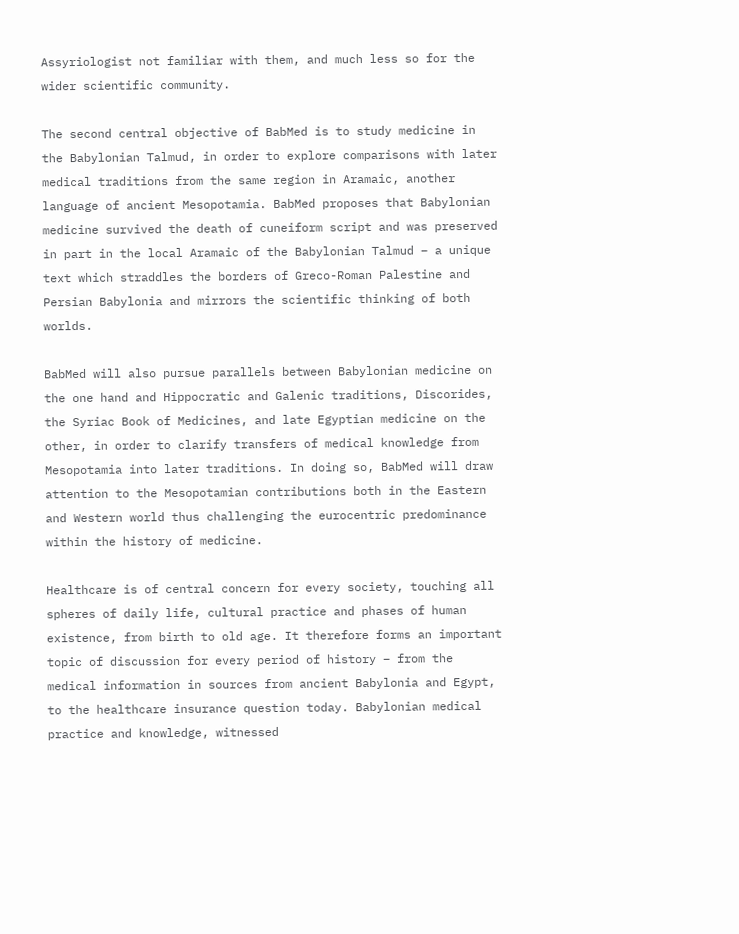Assyriologist not familiar with them, and much less so for the wider scientific community.

The second central objective of BabMed is to study medicine in the Babylonian Talmud, in order to explore comparisons with later medical traditions from the same region in Aramaic, another language of ancient Mesopotamia. BabMed proposes that Babylonian medicine survived the death of cuneiform script and was preserved in part in the local Aramaic of the Babylonian Talmud – a unique text which straddles the borders of Greco-Roman Palestine and Persian Babylonia and mirrors the scientific thinking of both worlds.

BabMed will also pursue parallels between Babylonian medicine on the one hand and Hippocratic and Galenic traditions, Discorides, the Syriac Book of Medicines, and late Egyptian medicine on the other, in order to clarify transfers of medical knowledge from Mesopotamia into later traditions. In doing so, BabMed will draw attention to the Mesopotamian contributions both in the Eastern and Western world thus challenging the eurocentric predominance within the history of medicine.

Healthcare is of central concern for every society, touching all spheres of daily life, cultural practice and phases of human existence, from birth to old age. It therefore forms an important topic of discussion for every period of history – from the medical information in sources from ancient Babylonia and Egypt, to the healthcare insurance question today. Babylonian medical practice and knowledge, witnessed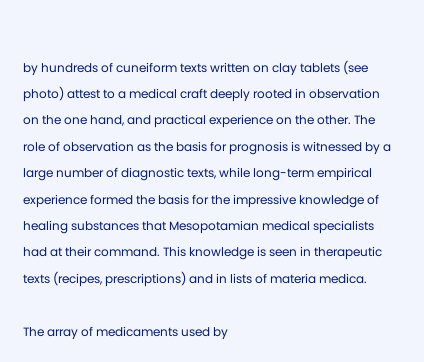by hundreds of cuneiform texts written on clay tablets (see photo) attest to a medical craft deeply rooted in observation on the one hand, and practical experience on the other. The role of observation as the basis for prognosis is witnessed by a large number of diagnostic texts, while long-term empirical experience formed the basis for the impressive knowledge of healing substances that Mesopotamian medical specialists had at their command. This knowledge is seen in therapeutic texts (recipes, prescriptions) and in lists of materia medica.

The array of medicaments used by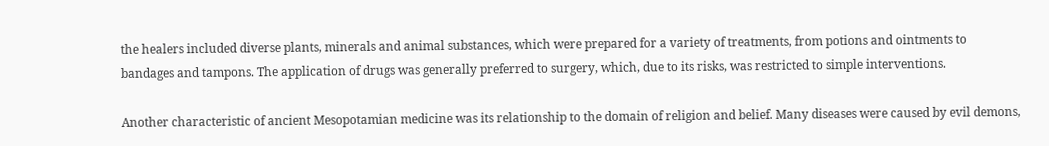the healers included diverse plants, minerals and animal substances, which were prepared for a variety of treatments, from potions and ointments to bandages and tampons. The application of drugs was generally preferred to surgery, which, due to its risks, was restricted to simple interventions.

Another characteristic of ancient Mesopotamian medicine was its relationship to the domain of religion and belief. Many diseases were caused by evil demons,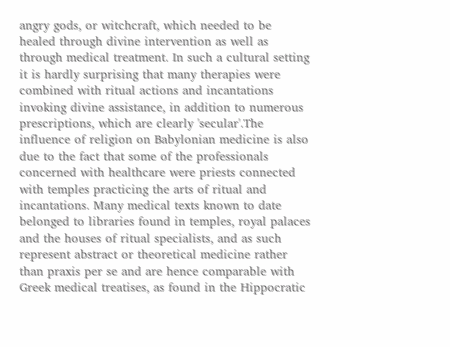angry gods, or witchcraft, which needed to be healed through divine intervention as well as through medical treatment. In such a cultural setting it is hardly surprising that many therapies were combined with ritual actions and incantations invoking divine assistance, in addition to numerous prescriptions, which are clearly 'secular'.The influence of religion on Babylonian medicine is also due to the fact that some of the professionals concerned with healthcare were priests connected with temples practicing the arts of ritual and incantations. Many medical texts known to date belonged to libraries found in temples, royal palaces and the houses of ritual specialists, and as such represent abstract or theoretical medicine rather than praxis per se and are hence comparable with Greek medical treatises, as found in the Hippocratic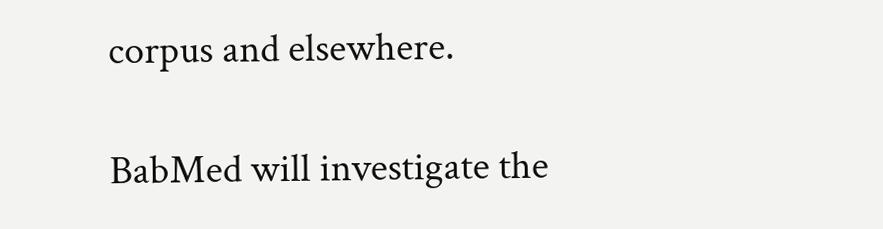corpus and elsewhere.

BabMed will investigate the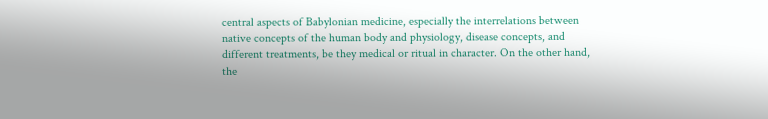central aspects of Babylonian medicine, especially the interrelations between native concepts of the human body and physiology, disease concepts, and different treatments, be they medical or ritual in character. On the other hand, the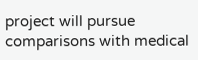project will pursue comparisons with medical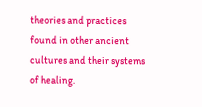theories and practices found in other ancient cultures and their systems of healing.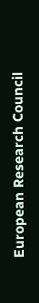European Research Council